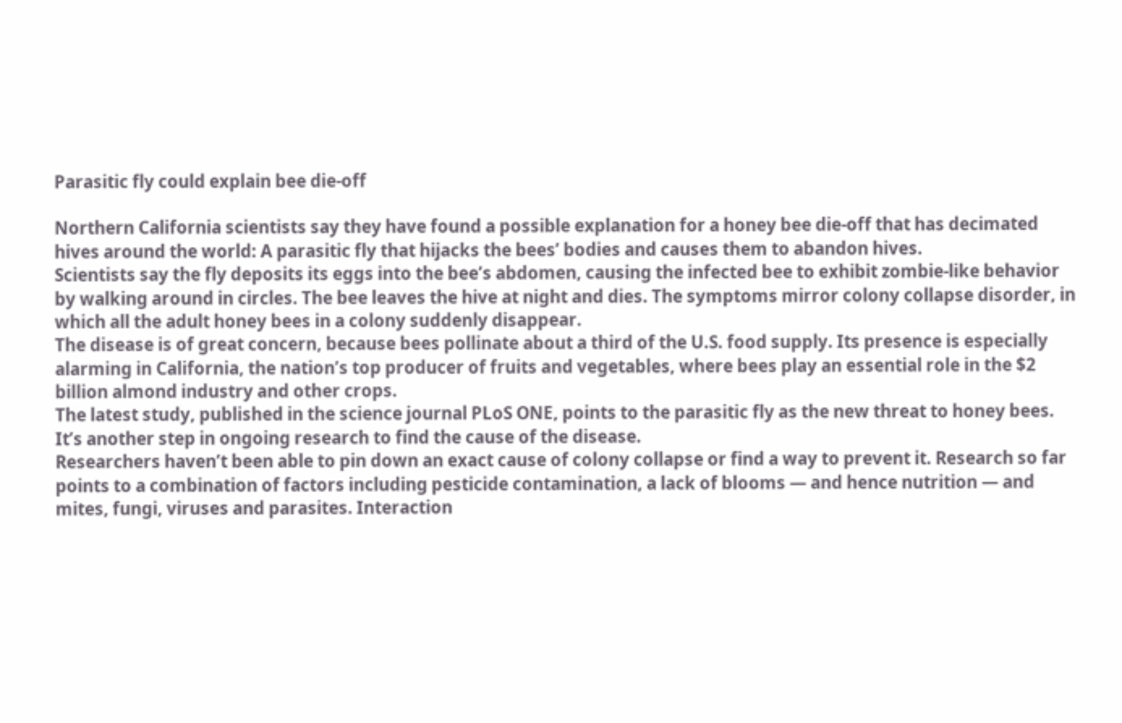Parasitic fly could explain bee die-off

Northern California scientists say they have found a possible explanation for a honey bee die-off that has decimated hives around the world: A parasitic fly that hijacks the bees’ bodies and causes them to abandon hives.
Scientists say the fly deposits its eggs into the bee’s abdomen, causing the infected bee to exhibit zombie-like behavior by walking around in circles. The bee leaves the hive at night and dies. The symptoms mirror colony collapse disorder, in which all the adult honey bees in a colony suddenly disappear.
The disease is of great concern, because bees pollinate about a third of the U.S. food supply. Its presence is especially alarming in California, the nation’s top producer of fruits and vegetables, where bees play an essential role in the $2 billion almond industry and other crops.
The latest study, published in the science journal PLoS ONE, points to the parasitic fly as the new threat to honey bees. It’s another step in ongoing research to find the cause of the disease.
Researchers haven’t been able to pin down an exact cause of colony collapse or find a way to prevent it. Research so far points to a combination of factors including pesticide contamination, a lack of blooms — and hence nutrition — and mites, fungi, viruses and parasites. Interaction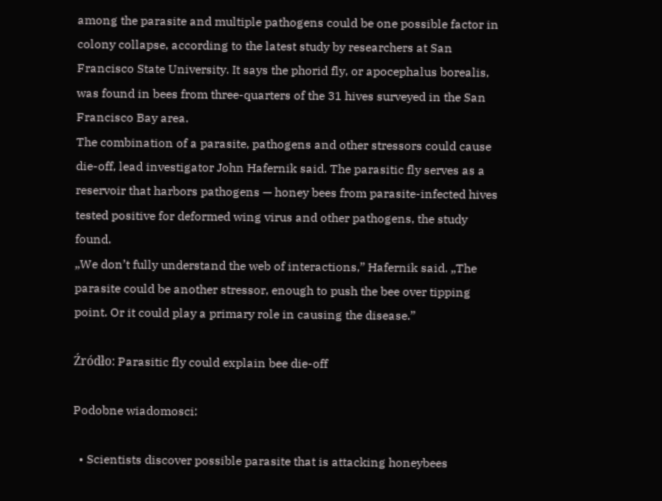among the parasite and multiple pathogens could be one possible factor in colony collapse, according to the latest study by researchers at San Francisco State University. It says the phorid fly, or apocephalus borealis, was found in bees from three-quarters of the 31 hives surveyed in the San Francisco Bay area.
The combination of a parasite, pathogens and other stressors could cause die-off, lead investigator John Hafernik said. The parasitic fly serves as a reservoir that harbors pathogens — honey bees from parasite-infected hives tested positive for deformed wing virus and other pathogens, the study found.
„We don’t fully understand the web of interactions,” Hafernik said. „The parasite could be another stressor, enough to push the bee over tipping point. Or it could play a primary role in causing the disease.”

Źródło: Parasitic fly could explain bee die-off

Podobne wiadomosci:

  • Scientists discover possible parasite that is attacking honeybees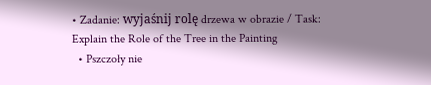• Zadanie: wyjaśnij rolę drzewa w obrazie / Task: Explain the Role of the Tree in the Painting
  • Pszczoły nie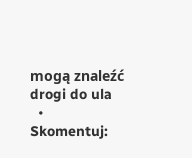mogą znaleźć drogi do ula
  • Skomentuj: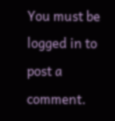You must be logged in to post a comment.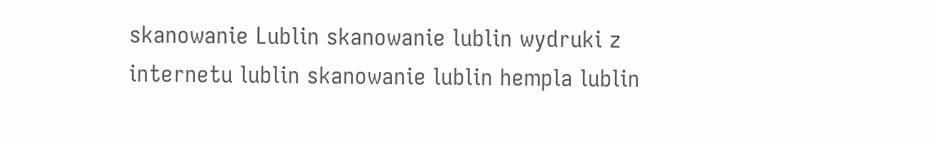skanowanie Lublin skanowanie lublin wydruki z internetu lublin skanowanie lublin hempla lublin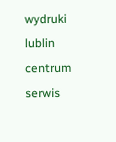wydruki lublin centrum serwis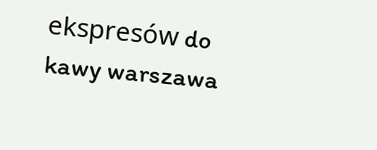ekspresów do kawy warszawa